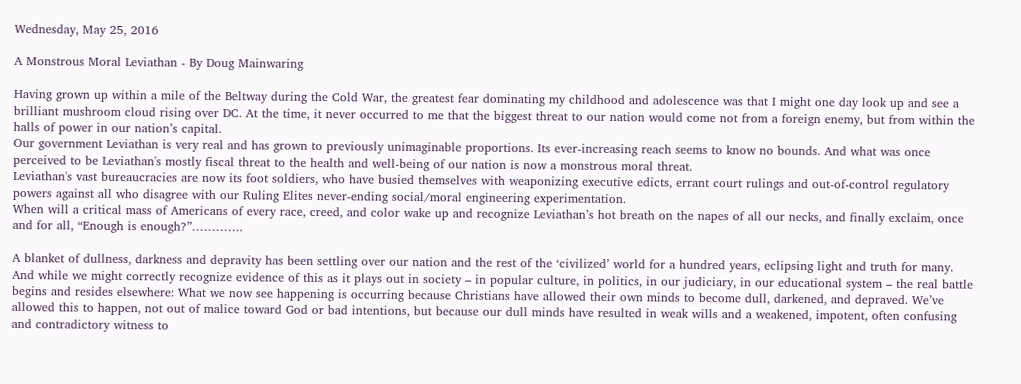Wednesday, May 25, 2016

A Monstrous Moral Leviathan - By Doug Mainwaring

Having grown up within a mile of the Beltway during the Cold War, the greatest fear dominating my childhood and adolescence was that I might one day look up and see a brilliant mushroom cloud rising over DC. At the time, it never occurred to me that the biggest threat to our nation would come not from a foreign enemy, but from within the halls of power in our nation’s capital.
Our government Leviathan is very real and has grown to previously unimaginable proportions. Its ever-increasing reach seems to know no bounds. And what was once perceived to be Leviathan's mostly fiscal threat to the health and well-being of our nation is now a monstrous moral threat.
Leviathan's vast bureaucracies are now its foot soldiers, who have busied themselves with weaponizing executive edicts, errant court rulings and out-of-control regulatory powers against all who disagree with our Ruling Elites never-ending social/moral engineering experimentation.
When will a critical mass of Americans of every race, creed, and color wake up and recognize Leviathan’s hot breath on the napes of all our necks, and finally exclaim, once and for all, “Enough is enough?”………….

A blanket of dullness, darkness and depravity has been settling over our nation and the rest of the ‘civilized’ world for a hundred years, eclipsing light and truth for many. And while we might correctly recognize evidence of this as it plays out in society – in popular culture, in politics, in our judiciary, in our educational system – the real battle begins and resides elsewhere: What we now see happening is occurring because Christians have allowed their own minds to become dull, darkened, and depraved. We’ve allowed this to happen, not out of malice toward God or bad intentions, but because our dull minds have resulted in weak wills and a weakened, impotent, often confusing and contradictory witness to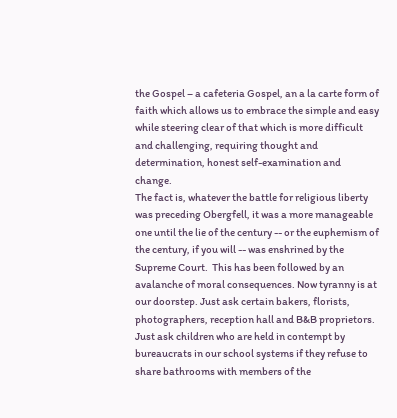the Gospel – a cafeteria Gospel, an a la carte form of faith which allows us to embrace the simple and easy while steering clear of that which is more difficult and challenging, requiring thought and determination, honest self-examination and change.
The fact is, whatever the battle for religious liberty was preceding Obergfell, it was a more manageable one until the lie of the century -- or the euphemism of the century, if you will -- was enshrined by the Supreme Court.  This has been followed by an avalanche of moral consequences. Now tyranny is at our doorstep. Just ask certain bakers, florists, photographers, reception hall and B&B proprietors.  Just ask children who are held in contempt by bureaucrats in our school systems if they refuse to share bathrooms with members of the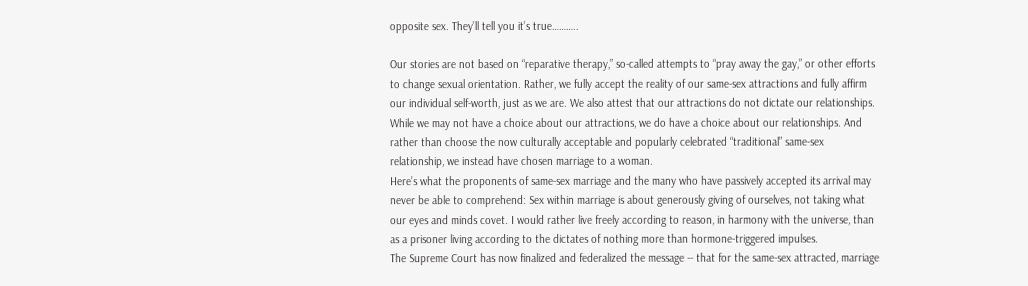opposite sex. They’ll tell you it’s true………..

Our stories are not based on “reparative therapy,” so-called attempts to “pray away the gay,” or other efforts to change sexual orientation. Rather, we fully accept the reality of our same-sex attractions and fully affirm our individual self-worth, just as we are. We also attest that our attractions do not dictate our relationships. While we may not have a choice about our attractions, we do have a choice about our relationships. And rather than choose the now culturally acceptable and popularly celebrated “traditional” same-sex relationship, we instead have chosen marriage to a woman.
Here’s what the proponents of same-sex marriage and the many who have passively accepted its arrival may never be able to comprehend: Sex within marriage is about generously giving of ourselves, not taking what our eyes and minds covet. I would rather live freely according to reason, in harmony with the universe, than as a prisoner living according to the dictates of nothing more than hormone-triggered impulses.
The Supreme Court has now finalized and federalized the message -- that for the same-sex attracted, marriage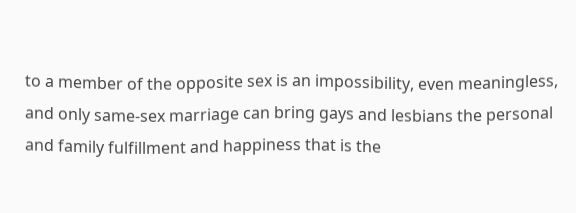to a member of the opposite sex is an impossibility, even meaningless, and only same-sex marriage can bring gays and lesbians the personal and family fulfillment and happiness that is the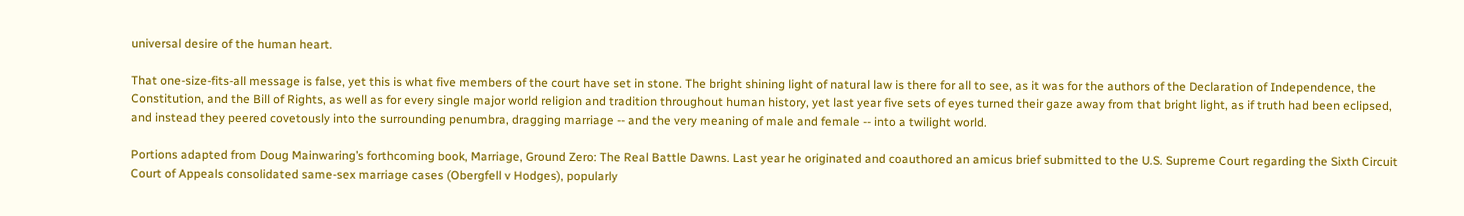universal desire of the human heart.

That one-size-fits-all message is false, yet this is what five members of the court have set in stone. The bright shining light of natural law is there for all to see, as it was for the authors of the Declaration of Independence, the Constitution, and the Bill of Rights, as well as for every single major world religion and tradition throughout human history, yet last year five sets of eyes turned their gaze away from that bright light, as if truth had been eclipsed, and instead they peered covetously into the surrounding penumbra, dragging marriage -- and the very meaning of male and female -- into a twilight world.

Portions adapted from Doug Mainwaring’s forthcoming book, Marriage, Ground Zero: The Real Battle Dawns. Last year he originated and coauthored an amicus brief submitted to the U.S. Supreme Court regarding the Sixth Circuit Court of Appeals consolidated same-sex marriage cases (Obergfell v Hodges), popularly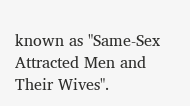known as "Same-Sex Attracted Men and Their Wives".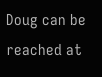Doug can be reached at